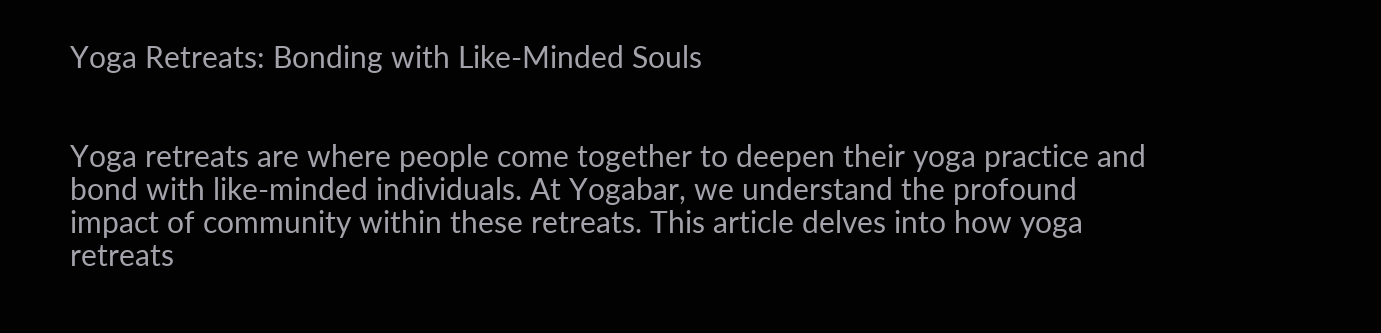Yoga Retreats: Bonding with Like-Minded Souls


Yoga retreats are where people come together to deepen their yoga practice and bond with like-minded individuals. At Yogabar, we understand the profound impact of community within these retreats. This article delves into how yoga retreats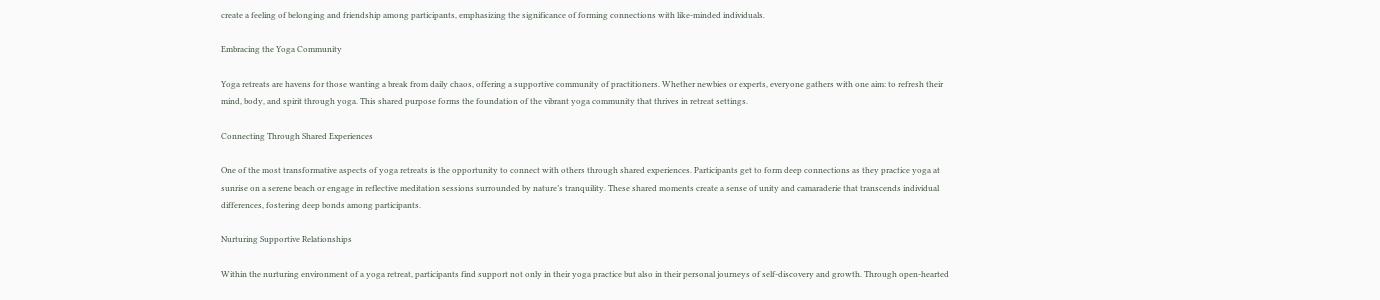create a feeling of belonging and friendship among participants, emphasizing the significance of forming connections with like-minded individuals.

Embracing the Yoga Community

Yoga retreats are havens for those wanting a break from daily chaos, offering a supportive community of practitioners. Whether newbies or experts, everyone gathers with one aim: to refresh their mind, body, and spirit through yoga. This shared purpose forms the foundation of the vibrant yoga community that thrives in retreat settings.

Connecting Through Shared Experiences

One of the most transformative aspects of yoga retreats is the opportunity to connect with others through shared experiences. Participants get to form deep connections as they practice yoga at sunrise on a serene beach or engage in reflective meditation sessions surrounded by nature’s tranquility. These shared moments create a sense of unity and camaraderie that transcends individual differences, fostering deep bonds among participants.

Nurturing Supportive Relationships

Within the nurturing environment of a yoga retreat, participants find support not only in their yoga practice but also in their personal journeys of self-discovery and growth. Through open-hearted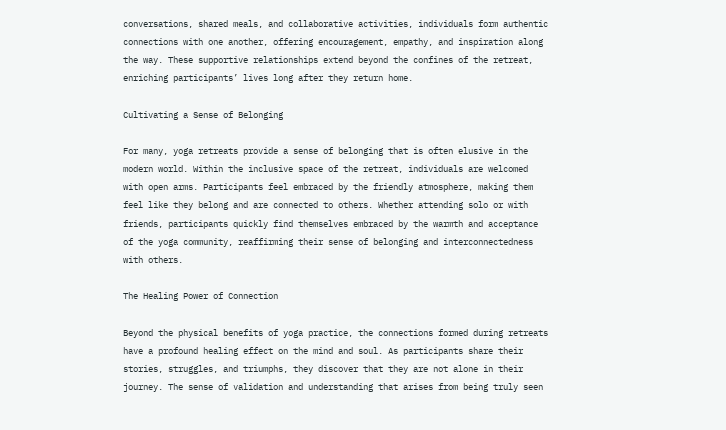conversations, shared meals, and collaborative activities, individuals form authentic connections with one another, offering encouragement, empathy, and inspiration along the way. These supportive relationships extend beyond the confines of the retreat, enriching participants’ lives long after they return home.

Cultivating a Sense of Belonging

For many, yoga retreats provide a sense of belonging that is often elusive in the modern world. Within the inclusive space of the retreat, individuals are welcomed with open arms. Participants feel embraced by the friendly atmosphere, making them feel like they belong and are connected to others. Whether attending solo or with friends, participants quickly find themselves embraced by the warmth and acceptance of the yoga community, reaffirming their sense of belonging and interconnectedness with others.

The Healing Power of Connection

Beyond the physical benefits of yoga practice, the connections formed during retreats have a profound healing effect on the mind and soul. As participants share their stories, struggles, and triumphs, they discover that they are not alone in their journey. The sense of validation and understanding that arises from being truly seen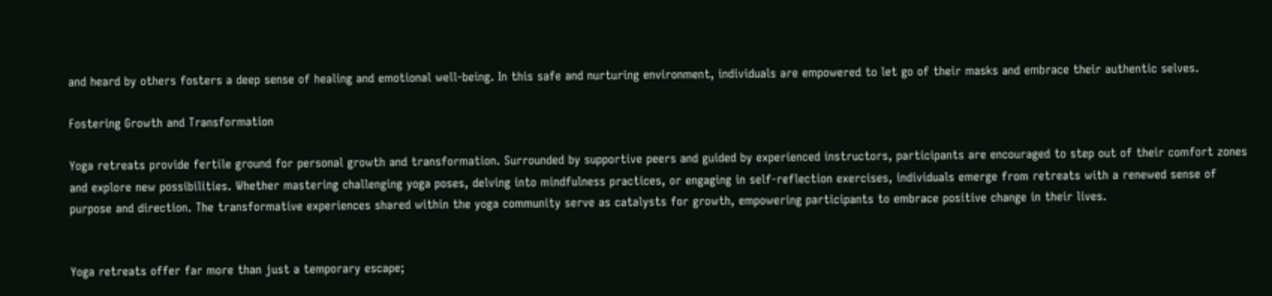and heard by others fosters a deep sense of healing and emotional well-being. In this safe and nurturing environment, individuals are empowered to let go of their masks and embrace their authentic selves.

Fostering Growth and Transformation

Yoga retreats provide fertile ground for personal growth and transformation. Surrounded by supportive peers and guided by experienced instructors, participants are encouraged to step out of their comfort zones and explore new possibilities. Whether mastering challenging yoga poses, delving into mindfulness practices, or engaging in self-reflection exercises, individuals emerge from retreats with a renewed sense of purpose and direction. The transformative experiences shared within the yoga community serve as catalysts for growth, empowering participants to embrace positive change in their lives.


Yoga retreats offer far more than just a temporary escape;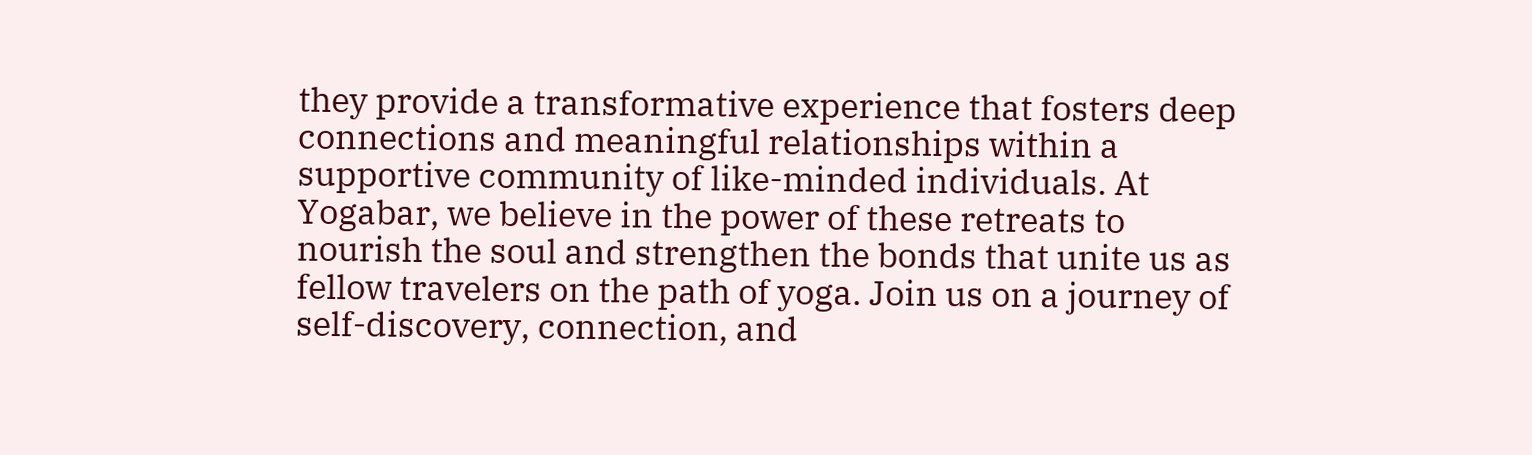they provide a transformative experience that fosters deep connections and meaningful relationships within a supportive community of like-minded individuals. At Yogabar, we believe in the power of these retreats to nourish the soul and strengthen the bonds that unite us as fellow travelers on the path of yoga. Join us on a journey of self-discovery, connection, and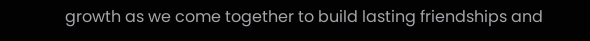growth as we come together to build lasting friendships and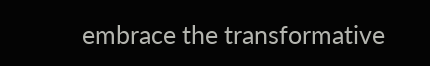embrace the transformative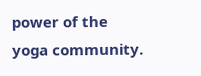power of the yoga community.